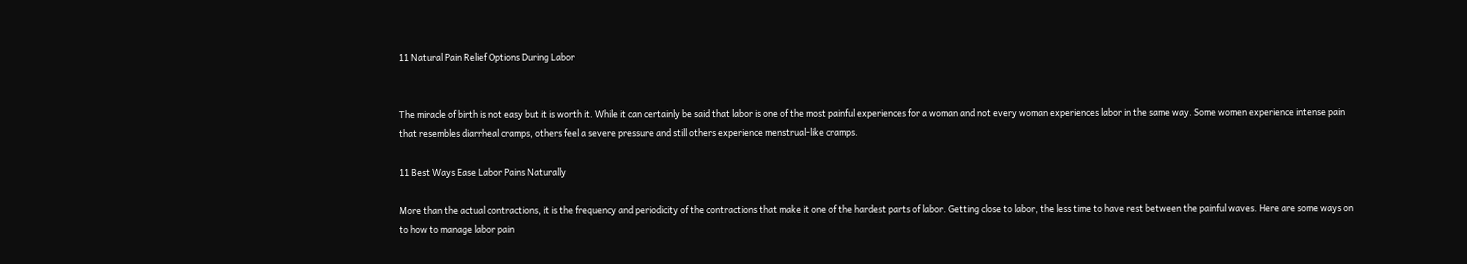11 Natural Pain Relief Options During Labor


The miracle of birth is not easy but it is worth it. While it can certainly be said that labor is one of the most painful experiences for a woman and not every woman experiences labor in the same way. Some women experience intense pain that resembles diarrheal cramps, others feel a severe pressure and still others experience menstrual-like cramps.

11 Best Ways Ease Labor Pains Naturally

More than the actual contractions, it is the frequency and periodicity of the contractions that make it one of the hardest parts of labor. Getting close to labor, the less time to have rest between the painful waves. Here are some ways on to how to manage labor pain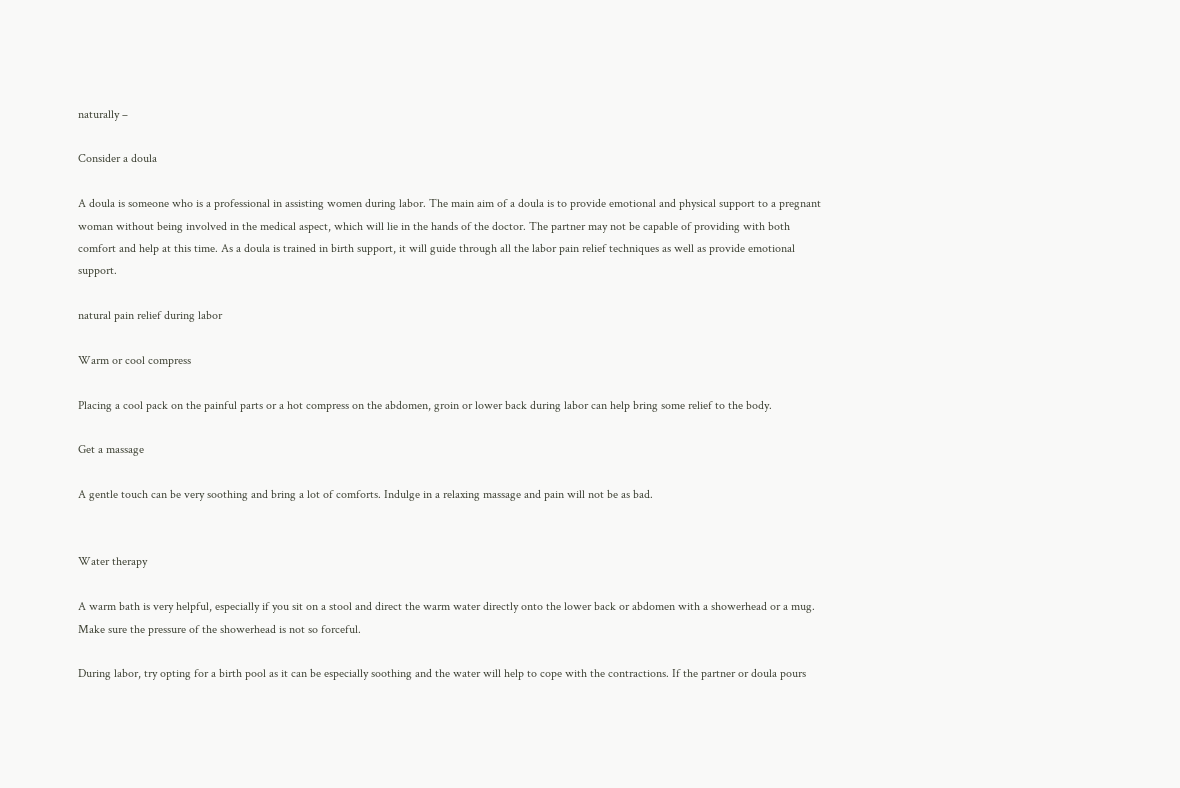naturally –

Consider a doula

A doula is someone who is a professional in assisting women during labor. The main aim of a doula is to provide emotional and physical support to a pregnant woman without being involved in the medical aspect, which will lie in the hands of the doctor. The partner may not be capable of providing with both comfort and help at this time. As a doula is trained in birth support, it will guide through all the labor pain relief techniques as well as provide emotional support.

natural pain relief during labor

Warm or cool compress

Placing a cool pack on the painful parts or a hot compress on the abdomen, groin or lower back during labor can help bring some relief to the body.

Get a massage

A gentle touch can be very soothing and bring a lot of comforts. Indulge in a relaxing massage and pain will not be as bad.


Water therapy

A warm bath is very helpful, especially if you sit on a stool and direct the warm water directly onto the lower back or abdomen with a showerhead or a mug. Make sure the pressure of the showerhead is not so forceful.

During labor, try opting for a birth pool as it can be especially soothing and the water will help to cope with the contractions. If the partner or doula pours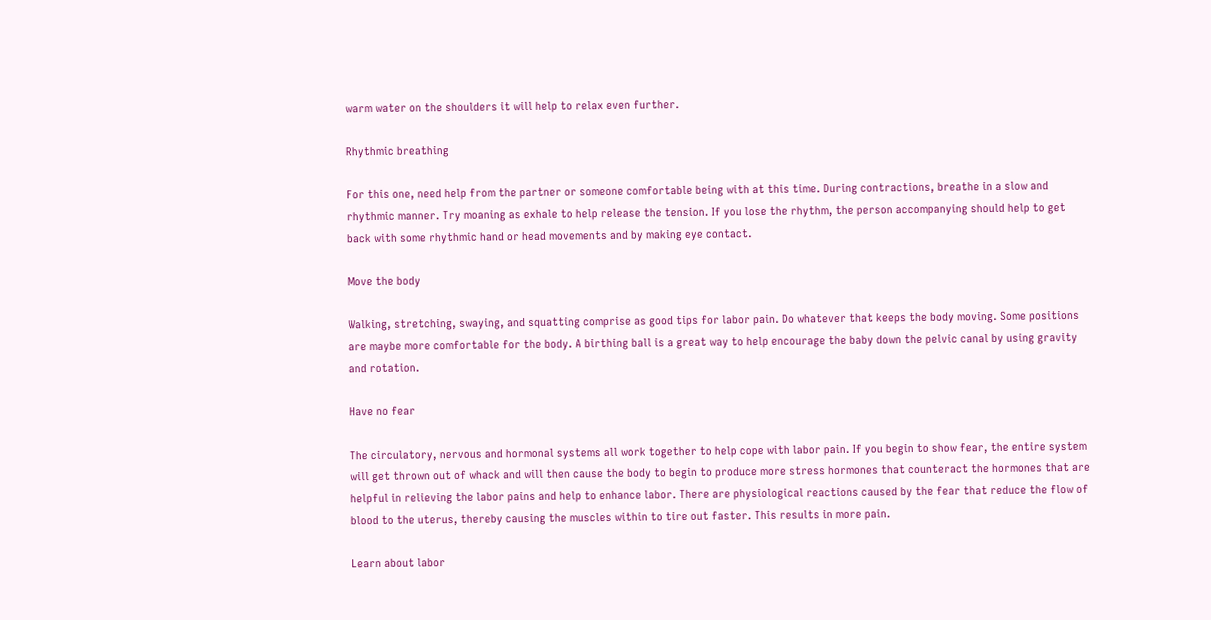warm water on the shoulders it will help to relax even further.

Rhythmic breathing

For this one, need help from the partner or someone comfortable being with at this time. During contractions, breathe in a slow and rhythmic manner. Try moaning as exhale to help release the tension. If you lose the rhythm, the person accompanying should help to get back with some rhythmic hand or head movements and by making eye contact.

Move the body

Walking, stretching, swaying, and squatting comprise as good tips for labor pain. Do whatever that keeps the body moving. Some positions are maybe more comfortable for the body. A birthing ball is a great way to help encourage the baby down the pelvic canal by using gravity and rotation.

Have no fear

The circulatory, nervous and hormonal systems all work together to help cope with labor pain. If you begin to show fear, the entire system will get thrown out of whack and will then cause the body to begin to produce more stress hormones that counteract the hormones that are helpful in relieving the labor pains and help to enhance labor. There are physiological reactions caused by the fear that reduce the flow of blood to the uterus, thereby causing the muscles within to tire out faster. This results in more pain.

Learn about labor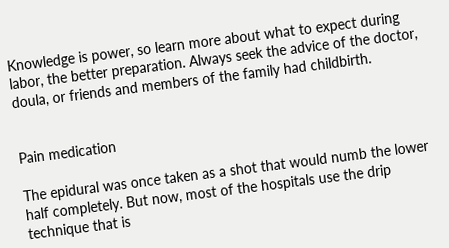Knowledge is power, so learn more about what to expect during labor, the better preparation. Always seek the advice of the doctor, doula, or friends and members of the family had childbirth.


Pain medication

The epidural was once taken as a shot that would numb the lower half completely. But now, most of the hospitals use the drip technique that is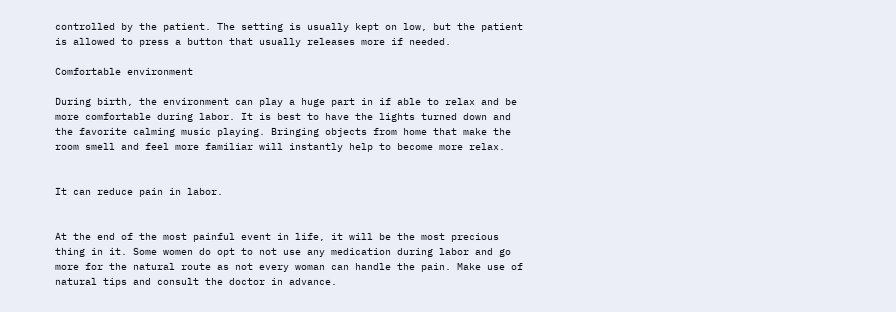controlled by the patient. The setting is usually kept on low, but the patient is allowed to press a button that usually releases more if needed.

Comfortable environment

During birth, the environment can play a huge part in if able to relax and be more comfortable during labor. It is best to have the lights turned down and the favorite calming music playing. Bringing objects from home that make the room smell and feel more familiar will instantly help to become more relax.


It can reduce pain in labor.


At the end of the most painful event in life, it will be the most precious thing in it. Some women do opt to not use any medication during labor and go more for the natural route as not every woman can handle the pain. Make use of natural tips and consult the doctor in advance.